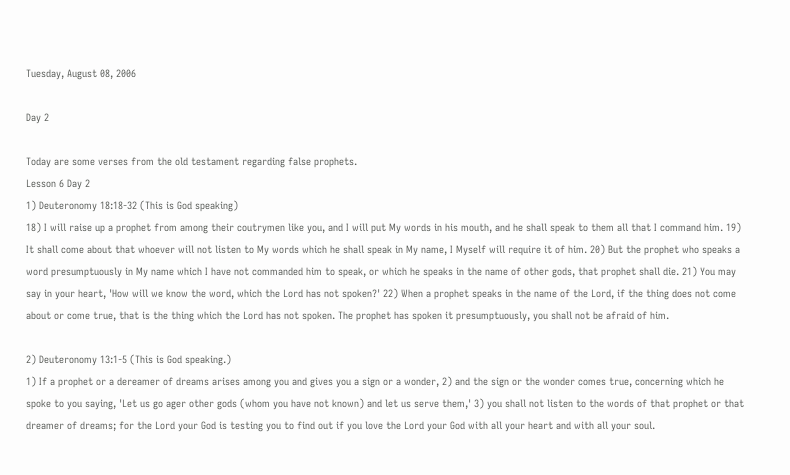Tuesday, August 08, 2006

Day 2

Today are some verses from the old testament regarding false prophets.
Lesson 6 Day 2
1) Deuteronomy 18:18-32 (This is God speaking)
18) I will raise up a prophet from among their coutrymen like you, and I will put My words in his mouth, and he shall speak to them all that I command him. 19) It shall come about that whoever will not listen to My words which he shall speak in My name, I Myself will require it of him. 20) But the prophet who speaks a word presumptuously in My name which I have not commanded him to speak, or which he speaks in the name of other gods, that prophet shall die. 21) You may say in your heart, 'How will we know the word, which the Lord has not spoken?' 22) When a prophet speaks in the name of the Lord, if the thing does not come about or come true, that is the thing which the Lord has not spoken. The prophet has spoken it presumptuously, you shall not be afraid of him.

2) Deuteronomy 13:1-5 (This is God speaking.)
1) If a prophet or a dereamer of dreams arises among you and gives you a sign or a wonder, 2) and the sign or the wonder comes true, concerning which he spoke to you saying, 'Let us go ager other gods (whom you have not known) and let us serve them,' 3) you shall not listen to the words of that prophet or that dreamer of dreams; for the Lord your God is testing you to find out if you love the Lord your God with all your heart and with all your soul.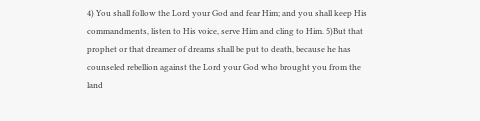4) You shall follow the Lord your God and fear Him; and you shall keep His commandments, listen to His voice, serve Him and cling to Him. 5)But that prophet or that dreamer of dreams shall be put to death, because he has counseled rebellion against the Lord your God who brought you from the land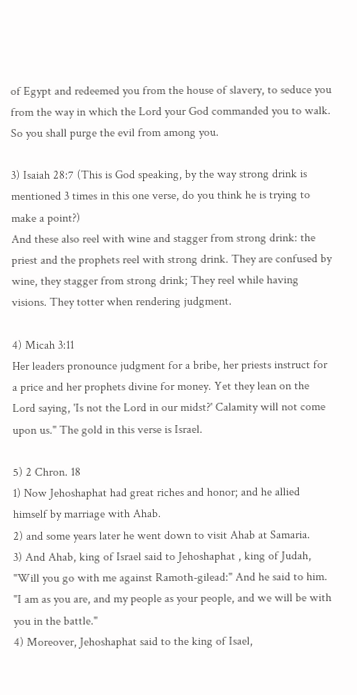of Egypt and redeemed you from the house of slavery, to seduce you from the way in which the Lord your God commanded you to walk. So you shall purge the evil from among you.

3) Isaiah 28:7 (This is God speaking, by the way strong drink is mentioned 3 times in this one verse, do you think he is trying to make a point?)
And these also reel with wine and stagger from strong drink: the priest and the prophets reel with strong drink. They are confused by wine, they stagger from strong drink; They reel while having visions. They totter when rendering judgment.

4) Micah 3:11
Her leaders pronounce judgment for a bribe, her priests instruct for a price and her prophets divine for money. Yet they lean on the Lord saying, 'Is not the Lord in our midst?' Calamity will not come upon us." The gold in this verse is Israel.

5) 2 Chron. 18
1) Now Jehoshaphat had great riches and honor; and he allied himself by marriage with Ahab.
2) and some years later he went down to visit Ahab at Samaria.
3) And Ahab, king of Israel said to Jehoshaphat , king of Judah, "Will you go with me against Ramoth-gilead:" And he said to him. "I am as you are, and my people as your people, and we will be with you in the battle."
4) Moreover, Jehoshaphat said to the king of Isael,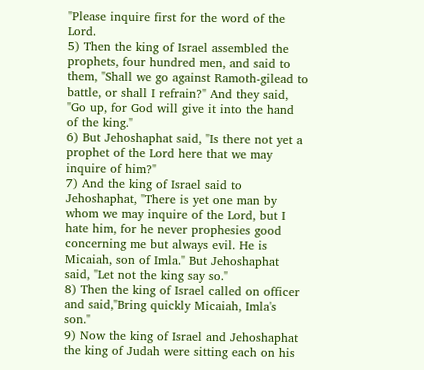"Please inquire first for the word of the Lord.
5) Then the king of Israel assembled the prophets, four hundred men, and said to them, "Shall we go against Ramoth-gilead to battle, or shall I refrain?" And they said, "Go up, for God will give it into the hand of the king."
6) But Jehoshaphat said, "Is there not yet a prophet of the Lord here that we may inquire of him?"
7) And the king of Israel said to Jehoshaphat, "There is yet one man by whom we may inquire of the Lord, but I hate him, for he never prophesies good concerning me but always evil. He is Micaiah, son of Imla." But Jehoshaphat said, "Let not the king say so."
8) Then the king of Israel called on officer and said,"Bring quickly Micaiah, Imla's son."
9) Now the king of Israel and Jehoshaphat the king of Judah were sitting each on his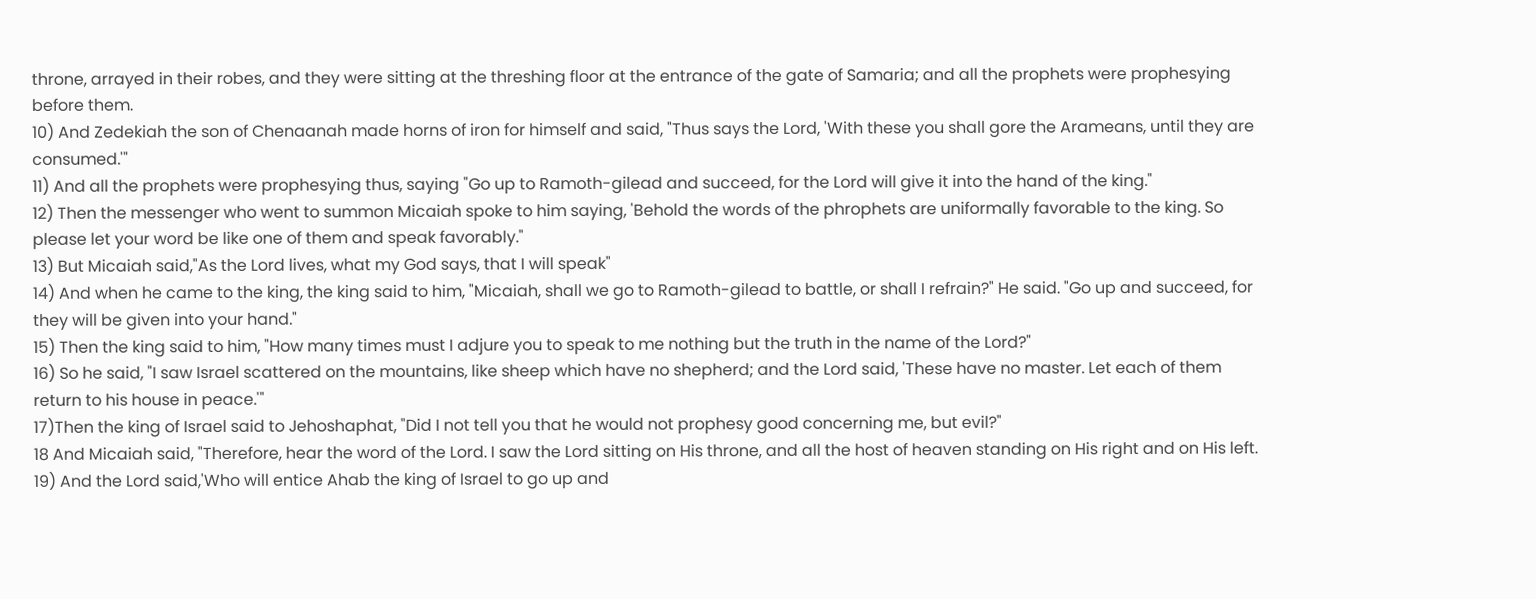throne, arrayed in their robes, and they were sitting at the threshing floor at the entrance of the gate of Samaria; and all the prophets were prophesying before them.
10) And Zedekiah the son of Chenaanah made horns of iron for himself and said, "Thus says the Lord, 'With these you shall gore the Arameans, until they are consumed.'"
11) And all the prophets were prophesying thus, saying "Go up to Ramoth-gilead and succeed, for the Lord will give it into the hand of the king."
12) Then the messenger who went to summon Micaiah spoke to him saying, 'Behold the words of the phrophets are uniformally favorable to the king. So please let your word be like one of them and speak favorably."
13) But Micaiah said,"As the Lord lives, what my God says, that I will speak"
14) And when he came to the king, the king said to him, "Micaiah, shall we go to Ramoth-gilead to battle, or shall I refrain?" He said. "Go up and succeed, for they will be given into your hand."
15) Then the king said to him, "How many times must I adjure you to speak to me nothing but the truth in the name of the Lord?"
16) So he said, "I saw Israel scattered on the mountains, like sheep which have no shepherd; and the Lord said, 'These have no master. Let each of them return to his house in peace.'"
17)Then the king of Israel said to Jehoshaphat, "Did I not tell you that he would not prophesy good concerning me, but evil?"
18 And Micaiah said, "Therefore, hear the word of the Lord. I saw the Lord sitting on His throne, and all the host of heaven standing on His right and on His left.
19) And the Lord said,'Who will entice Ahab the king of Israel to go up and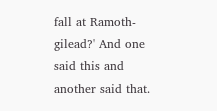fall at Ramoth-gilead?' And one said this and another said that.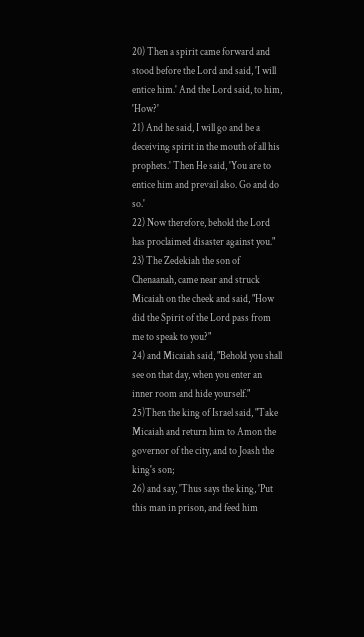20) Then a spirit came forward and stood before the Lord and said, 'I will entice him.' And the Lord said, to him, 'How?'
21) And he said, I will go and be a deceiving spirit in the mouth of all his prophets.' Then He said, 'You are to entice him and prevail also. Go and do so.'
22) Now therefore, behold the Lord has proclaimed disaster against you."
23) The Zedekiah the son of Chenaanah, came near and struck Micaiah on the cheek and said, "How did the Spirit of the Lord pass from me to speak to you?"
24) and Micaiah said, "Behold you shall see on that day, when you enter an inner room and hide yourself."
25)Then the king of Israel said, "Take Micaiah and return him to Amon the governor of the city, and to Joash the king's son;
26) and say, 'Thus says the king, 'Put this man in prison, and feed him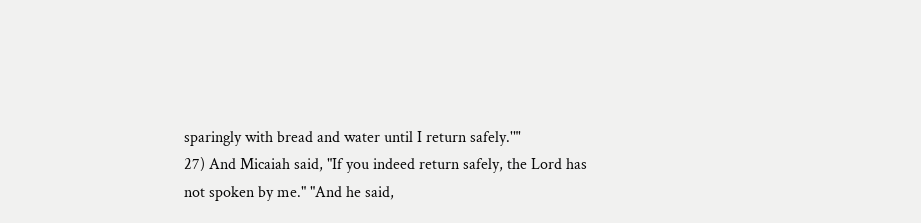sparingly with bread and water until I return safely.'"'
27) And Micaiah said, "If you indeed return safely, the Lord has not spoken by me." "And he said,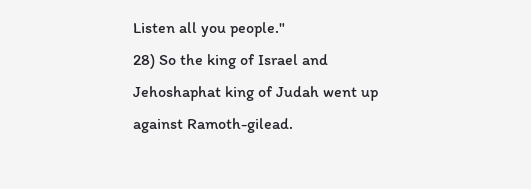Listen all you people."
28) So the king of Israel and Jehoshaphat king of Judah went up against Ramoth-gilead.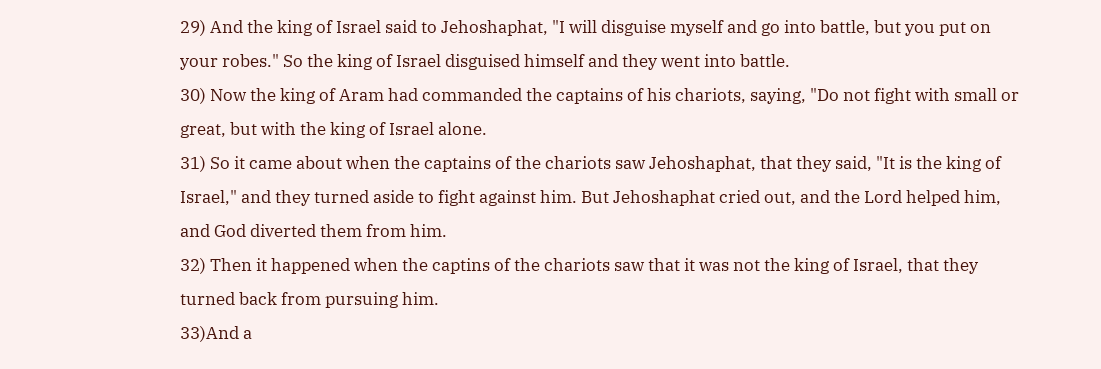29) And the king of Israel said to Jehoshaphat, "I will disguise myself and go into battle, but you put on your robes." So the king of Israel disguised himself and they went into battle.
30) Now the king of Aram had commanded the captains of his chariots, saying, "Do not fight with small or great, but with the king of Israel alone.
31) So it came about when the captains of the chariots saw Jehoshaphat, that they said, "It is the king of Israel," and they turned aside to fight against him. But Jehoshaphat cried out, and the Lord helped him, and God diverted them from him.
32) Then it happened when the captins of the chariots saw that it was not the king of Israel, that they turned back from pursuing him.
33)And a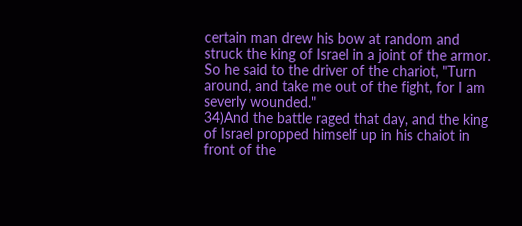certain man drew his bow at random and struck the king of Israel in a joint of the armor. So he said to the driver of the chariot, "Turn around, and take me out of the fight, for I am severly wounded."
34)And the battle raged that day, and the king of Israel propped himself up in his chaiot in front of the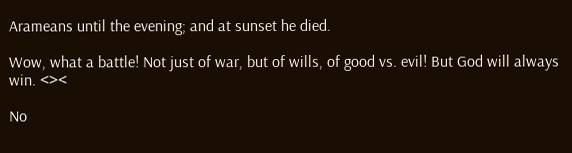Arameans until the evening; and at sunset he died.

Wow, what a battle! Not just of war, but of wills, of good vs. evil! But God will always win. <><

No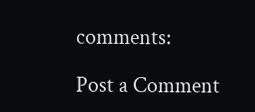comments:

Post a Comment